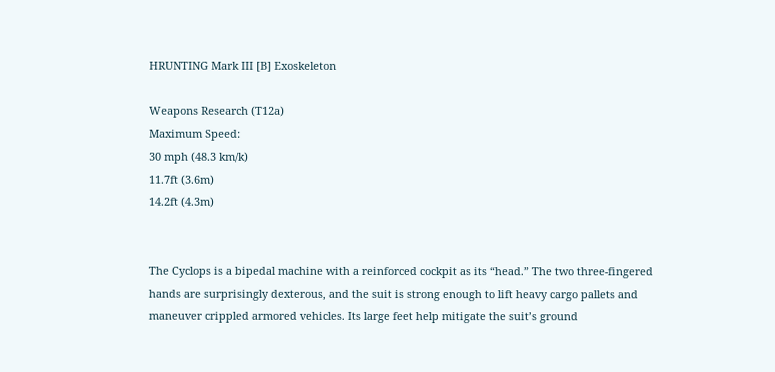HRUNTING Mark III [B] Exoskeleton

Weapons Research (T12a)
Maximum Speed:
30 mph (48.3 km/k)
11.7ft (3.6m)
14.2ft (4.3m)


The Cyclops is a bipedal machine with a reinforced cockpit as its “head.” The two three-fingered hands are surprisingly dexterous, and the suit is strong enough to lift heavy cargo pallets and maneuver crippled armored vehicles. Its large feet help mitigate the suit’s ground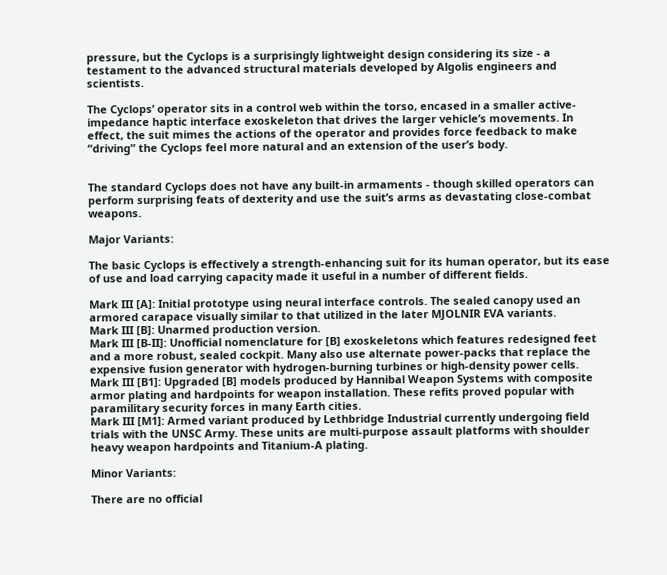pressure, but the Cyclops is a surprisingly lightweight design considering its size - a testament to the advanced structural materials developed by Algolis engineers and scientists.

The Cyclops’ operator sits in a control web within the torso, encased in a smaller active-impedance haptic interface exoskeleton that drives the larger vehicle’s movements. In effect, the suit mimes the actions of the operator and provides force feedback to make “driving” the Cyclops feel more natural and an extension of the user’s body.


The standard Cyclops does not have any built-in armaments - though skilled operators can perform surprising feats of dexterity and use the suit’s arms as devastating close-combat weapons.

Major Variants:

The basic Cyclops is effectively a strength-enhancing suit for its human operator, but its ease of use and load carrying capacity made it useful in a number of different fields.

Mark III [A]: Initial prototype using neural interface controls. The sealed canopy used an armored carapace visually similar to that utilized in the later MJOLNIR EVA variants.
Mark III [B]: Unarmed production version.
Mark III [B-II]: Unofficial nomenclature for [B] exoskeletons which features redesigned feet and a more robust, sealed cockpit. Many also use alternate power-packs that replace the expensive fusion generator with hydrogen-burning turbines or high-density power cells.
Mark III [B1]: Upgraded [B] models produced by Hannibal Weapon Systems with composite armor plating and hardpoints for weapon installation. These refits proved popular with paramilitary security forces in many Earth cities.
Mark III [M1]: Armed variant produced by Lethbridge Industrial currently undergoing field trials with the UNSC Army. These units are multi-purpose assault platforms with shoulder heavy weapon hardpoints and Titanium-A plating.

Minor Variants:

There are no official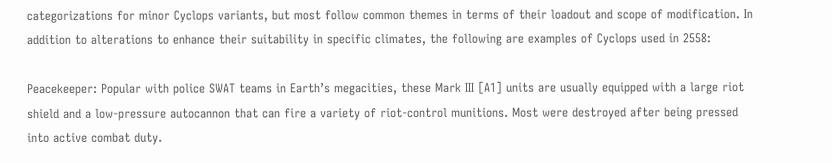categorizations for minor Cyclops variants, but most follow common themes in terms of their loadout and scope of modification. In addition to alterations to enhance their suitability in specific climates, the following are examples of Cyclops used in 2558:

Peacekeeper: Popular with police SWAT teams in Earth’s megacities, these Mark III [A1] units are usually equipped with a large riot shield and a low-pressure autocannon that can fire a variety of riot-control munitions. Most were destroyed after being pressed into active combat duty.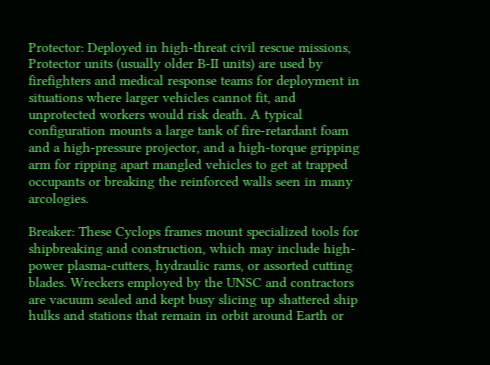Protector: Deployed in high-threat civil rescue missions, Protector units (usually older B-II units) are used by firefighters and medical response teams for deployment in situations where larger vehicles cannot fit, and unprotected workers would risk death. A typical configuration mounts a large tank of fire-retardant foam and a high-pressure projector, and a high-torque gripping arm for ripping apart mangled vehicles to get at trapped occupants or breaking the reinforced walls seen in many arcologies.

Breaker: These Cyclops frames mount specialized tools for shipbreaking and construction, which may include high-power plasma-cutters, hydraulic rams, or assorted cutting blades. Wreckers employed by the UNSC and contractors are vacuum sealed and kept busy slicing up shattered ship hulks and stations that remain in orbit around Earth or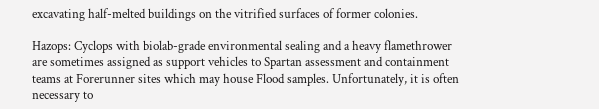excavating half-melted buildings on the vitrified surfaces of former colonies.

Hazops: Cyclops with biolab-grade environmental sealing and a heavy flamethrower are sometimes assigned as support vehicles to Spartan assessment and containment teams at Forerunner sites which may house Flood samples. Unfortunately, it is often necessary to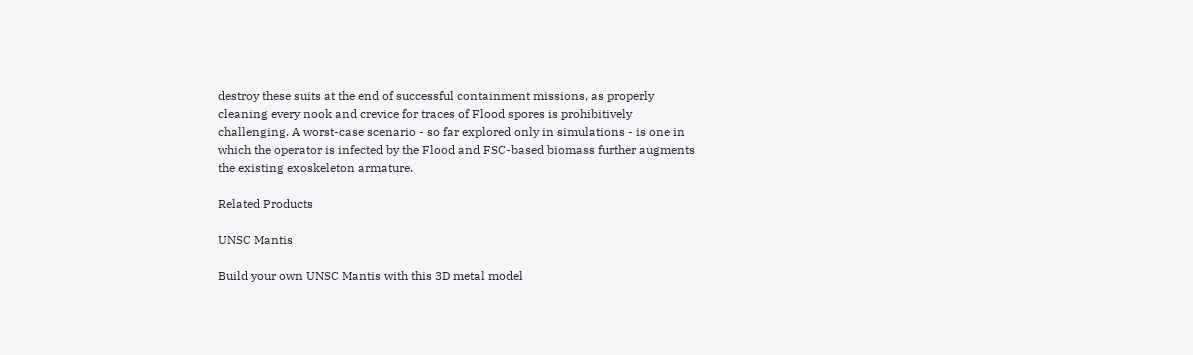destroy these suits at the end of successful containment missions, as properly cleaning every nook and crevice for traces of Flood spores is prohibitively challenging. A worst-case scenario - so far explored only in simulations - is one in which the operator is infected by the Flood and FSC-based biomass further augments the existing exoskeleton armature.

Related Products

UNSC Mantis

Build your own UNSC Mantis with this 3D metal model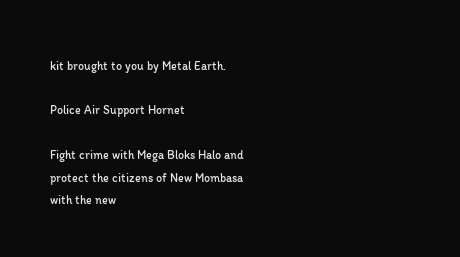kit brought to you by Metal Earth.

Police Air Support Hornet

Fight crime with Mega Bloks Halo and protect the citizens of New Mombasa with the new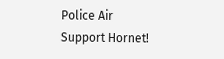Police Air Support Hornet!